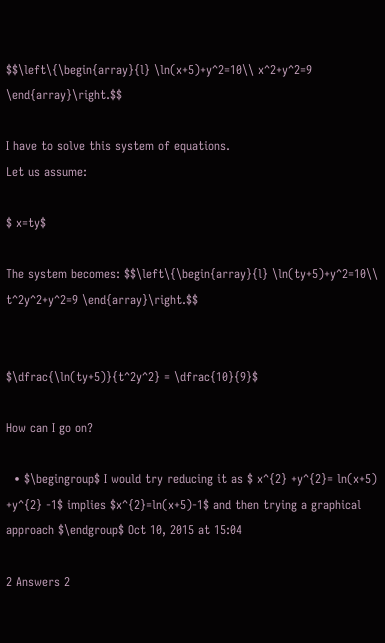$$\left\{\begin{array}{l} \ln(x+5)+y^2=10\\ x^2+y^2=9 \end{array}\right.$$

I have to solve this system of equations.
Let us assume:

$ x=ty$

The system becomes: $$\left\{\begin{array}{l} \ln(ty+5)+y^2=10\\ t^2y^2+y^2=9 \end{array}\right.$$


$\dfrac{\ln(ty+5)}{t^2y^2} = \dfrac{10}{9}$

How can I go on?

  • $\begingroup$ I would try reducing it as $ x^{2} +y^{2}= ln(x+5) +y^{2} -1$ implies $x^{2}=ln(x+5)-1$ and then trying a graphical approach $\endgroup$ Oct 10, 2015 at 15:04

2 Answers 2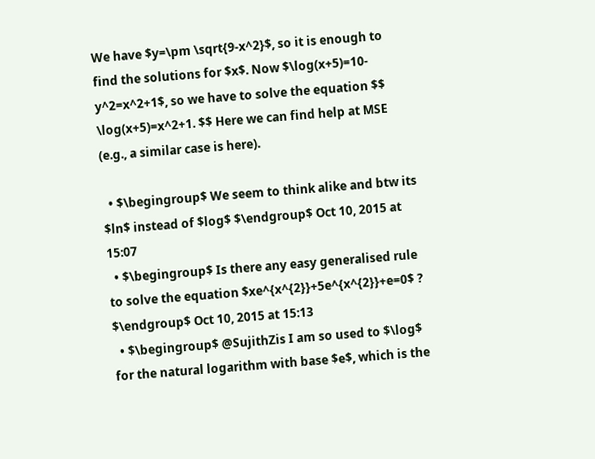We have $y=\pm \sqrt{9-x^2}$, so it is enough to find the solutions for $x$. Now $\log(x+5)=10-y^2=x^2+1$, so we have to solve the equation $$ \log(x+5)=x^2+1. $$ Here we can find help at MSE (e.g., a similar case is here).

  • $\begingroup$ We seem to think alike and btw its $ln$ instead of $log$ $\endgroup$ Oct 10, 2015 at 15:07
  • $\begingroup$ Is there any easy generalised rule to solve the equation $xe^{x^{2}}+5e^{x^{2}}+e=0$ ? $\endgroup$ Oct 10, 2015 at 15:13
  • $\begingroup$ @SujithZis I am so used to $\log$ for the natural logarithm with base $e$, which is the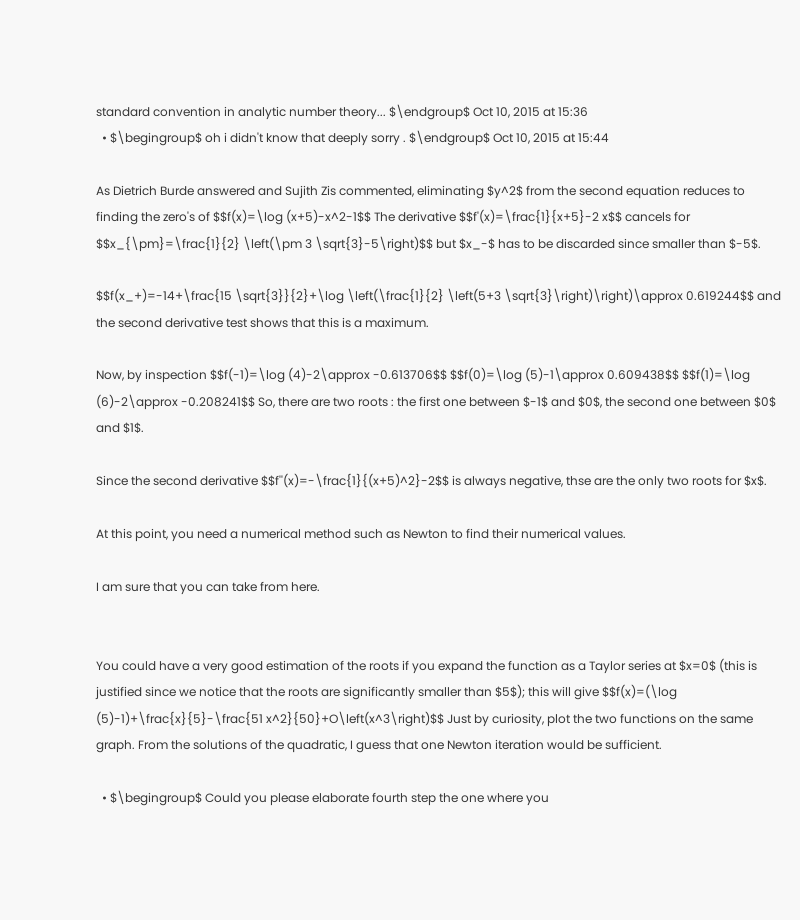standard convention in analytic number theory... $\endgroup$ Oct 10, 2015 at 15:36
  • $\begingroup$ oh i didn't know that deeply sorry . $\endgroup$ Oct 10, 2015 at 15:44

As Dietrich Burde answered and Sujith Zis commented, eliminating $y^2$ from the second equation reduces to finding the zero's of $$f(x)=\log (x+5)-x^2-1$$ The derivative $$f'(x)=\frac{1}{x+5}-2 x$$ cancels for $$x_{\pm}=\frac{1}{2} \left(\pm 3 \sqrt{3}-5\right)$$ but $x_-$ has to be discarded since smaller than $-5$.

$$f(x_+)=-14+\frac{15 \sqrt{3}}{2}+\log \left(\frac{1}{2} \left(5+3 \sqrt{3}\right)\right)\approx 0.619244$$ and the second derivative test shows that this is a maximum.

Now, by inspection $$f(-1)=\log (4)-2\approx -0.613706$$ $$f(0)=\log (5)-1\approx 0.609438$$ $$f(1)=\log (6)-2\approx -0.208241$$ So, there are two roots : the first one between $-1$ and $0$, the second one between $0$ and $1$.

Since the second derivative $$f''(x)=-\frac{1}{(x+5)^2}-2$$ is always negative, thse are the only two roots for $x$.

At this point, you need a numerical method such as Newton to find their numerical values.

I am sure that you can take from here.


You could have a very good estimation of the roots if you expand the function as a Taylor series at $x=0$ (this is justified since we notice that the roots are significantly smaller than $5$); this will give $$f(x)=(\log (5)-1)+\frac{x}{5}-\frac{51 x^2}{50}+O\left(x^3\right)$$ Just by curiosity, plot the two functions on the same graph. From the solutions of the quadratic, I guess that one Newton iteration would be sufficient.

  • $\begingroup$ Could you please elaborate fourth step the one where you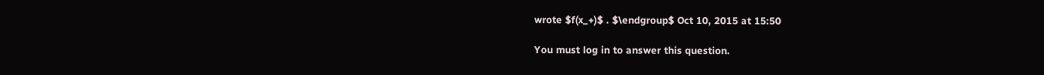wrote $f(x_+)$ . $\endgroup$ Oct 10, 2015 at 15:50

You must log in to answer this question.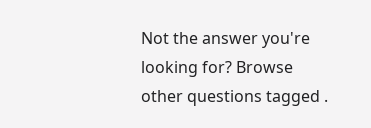Not the answer you're looking for? Browse other questions tagged .